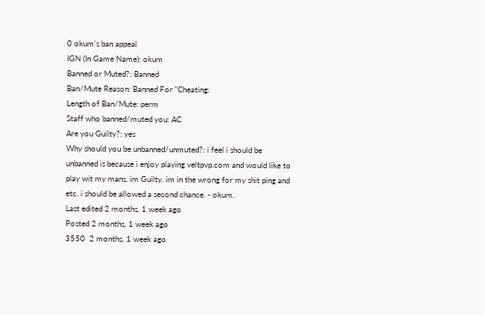0 okum's ban appeal
IGN (In Game Name): okum
Banned or Muted?: Banned
Ban/Mute Reason: Banned For "Cheating:
Length of Ban/Mute: perm
Staff who banned/muted you: AC
Are you Guilty?: yes
Why should you be unbanned/unmuted?: i feel i should be unbanned is because i enjoy playing veltpvp.com and would like to play wit my mans, im Guilty. im in the wrong for my shit ping and etc. i should be allowed a second chance. - okum.
Last edited 2 months, 1 week ago
Posted 2 months, 1 week ago
3550  2 months, 1 week ago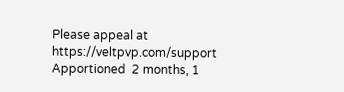Please appeal at https://veltpvp.com/support
Apportioned  2 months, 1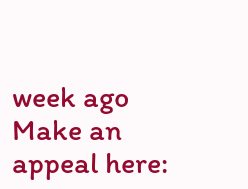week ago
Make an appeal here: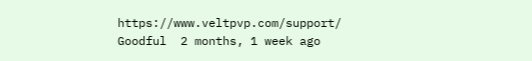https://www.veltpvp.com/support/
Goodful  2 months, 1 week ago